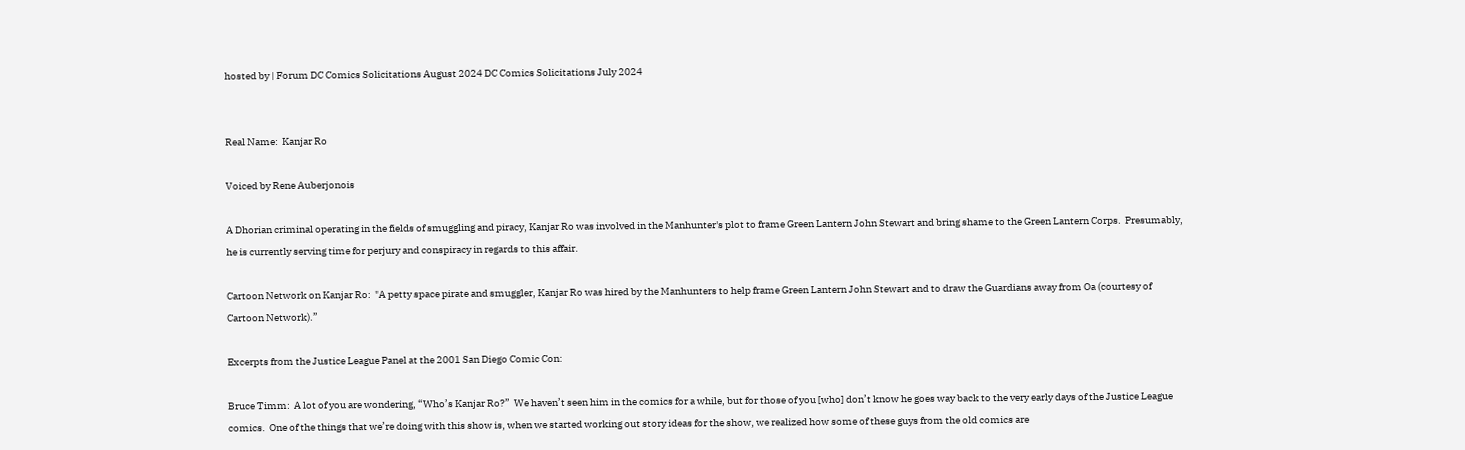hosted by | Forum DC Comics Solicitations August 2024 DC Comics Solicitations July 2024


Real Name:  Kanjar Ro

Voiced by Rene Auberjonois

A Dhorian criminal operating in the fields of smuggling and piracy, Kanjar Ro was involved in the Manhunter's plot to frame Green Lantern John Stewart and bring shame to the Green Lantern Corps.  Presumably, he is currently serving time for perjury and conspiracy in regards to this affair.

Cartoon Network on Kanjar Ro:  "A petty space pirate and smuggler, Kanjar Ro was hired by the Manhunters to help frame Green Lantern John Stewart and to draw the Guardians away from Oa (courtesy of Cartoon Network).”

Excerpts from the Justice League Panel at the 2001 San Diego Comic Con:

Bruce Timm:  A lot of you are wondering, “Who’s Kanjar Ro?”  We haven’t seen him in the comics for a while, but for those of you [who] don’t know he goes way back to the very early days of the Justice League comics.  One of the things that we’re doing with this show is, when we started working out story ideas for the show, we realized how some of these guys from the old comics are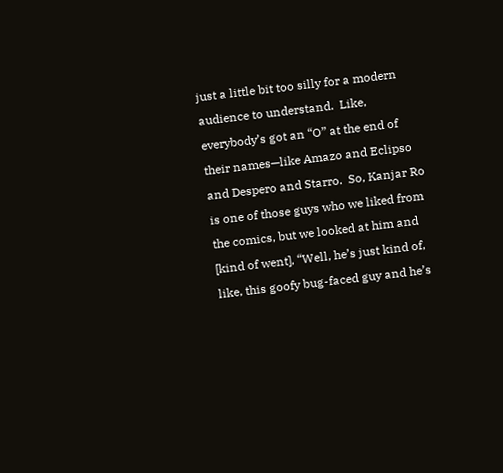just a little bit too silly for a modern audience to understand.  Like, everybody’s got an “O” at the end of their names—like Amazo and Eclipso and Despero and Starro.  So, Kanjar Ro is one of those guys who we liked from the comics, but we looked at him and [kind of went], “Well, he’s just kind of, like, this goofy bug-faced guy and he’s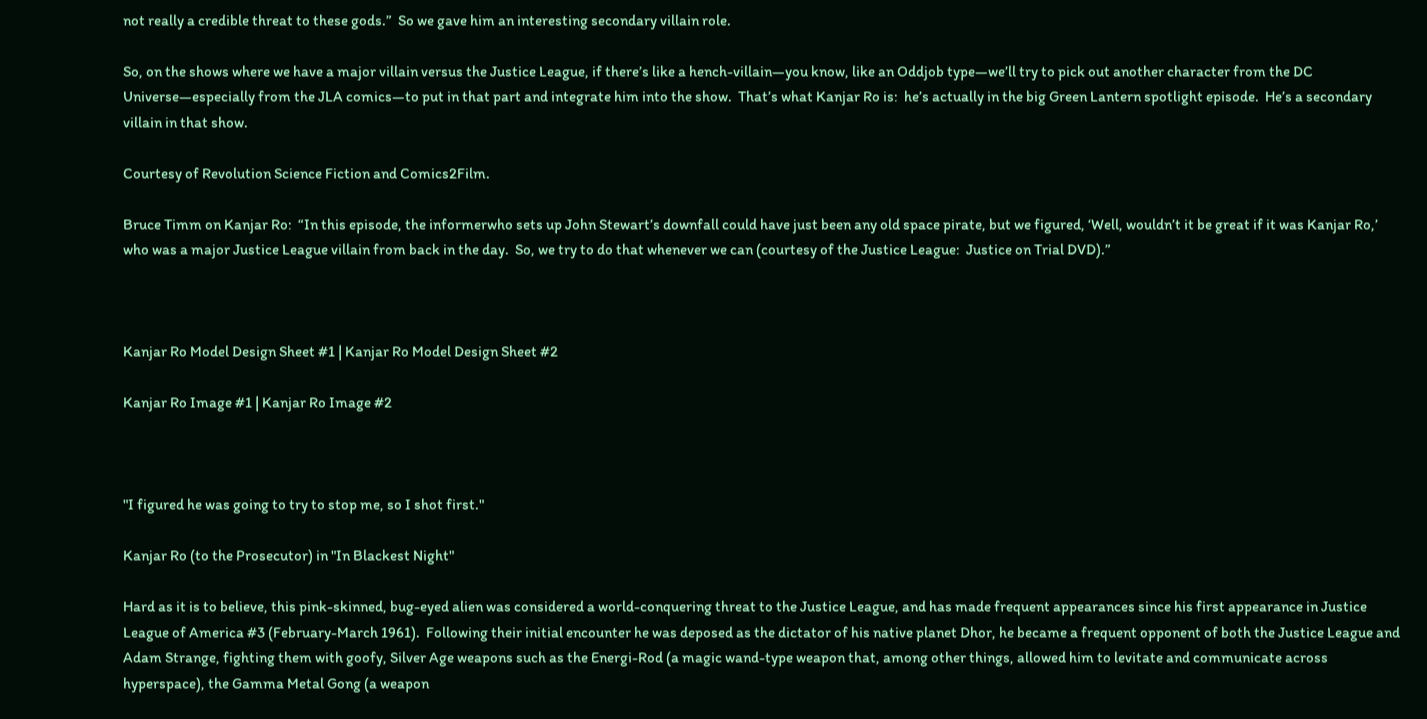not really a credible threat to these gods.”  So we gave him an interesting secondary villain role.

So, on the shows where we have a major villain versus the Justice League, if there’s like a hench-villain—you know, like an Oddjob type—we’ll try to pick out another character from the DC Universe—especially from the JLA comics—to put in that part and integrate him into the show.  That’s what Kanjar Ro is:  he’s actually in the big Green Lantern spotlight episode.  He’s a secondary villain in that show.

Courtesy of Revolution Science Fiction and Comics2Film.

Bruce Timm on Kanjar Ro:  “In this episode, the informerwho sets up John Stewart’s downfall could have just been any old space pirate, but we figured, ‘Well, wouldn’t it be great if it was Kanjar Ro,’ who was a major Justice League villain from back in the day.  So, we try to do that whenever we can (courtesy of the Justice League:  Justice on Trial DVD).”



Kanjar Ro Model Design Sheet #1 | Kanjar Ro Model Design Sheet #2

Kanjar Ro Image #1 | Kanjar Ro Image #2



"I figured he was going to try to stop me, so I shot first."

Kanjar Ro (to the Prosecutor) in "In Blackest Night"

Hard as it is to believe, this pink-skinned, bug-eyed alien was considered a world-conquering threat to the Justice League, and has made frequent appearances since his first appearance in Justice League of America #3 (February-March 1961).  Following their initial encounter he was deposed as the dictator of his native planet Dhor, he became a frequent opponent of both the Justice League and Adam Strange, fighting them with goofy, Silver Age weapons such as the Energi-Rod (a magic wand-type weapon that, among other things, allowed him to levitate and communicate across hyperspace), the Gamma Metal Gong (a weapon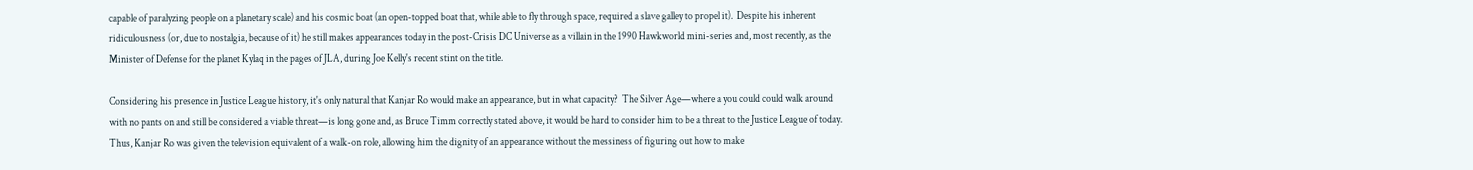capable of paralyzing people on a planetary scale) and his cosmic boat (an open-topped boat that, while able to fly through space, required a slave galley to propel it).  Despite his inherent ridiculousness (or, due to nostalgia, because of it) he still makes appearances today in the post-Crisis DC Universe as a villain in the 1990 Hawkworld mini-series and, most recently, as the Minister of Defense for the planet Kylaq in the pages of JLA, during Joe Kelly's recent stint on the title.

Considering his presence in Justice League history, it's only natural that Kanjar Ro would make an appearance, but in what capacity?  The Silver Age—where a you could could walk around with no pants on and still be considered a viable threat—is long gone and, as Bruce Timm correctly stated above, it would be hard to consider him to be a threat to the Justice League of today.  Thus, Kanjar Ro was given the television equivalent of a walk-on role, allowing him the dignity of an appearance without the messiness of figuring out how to make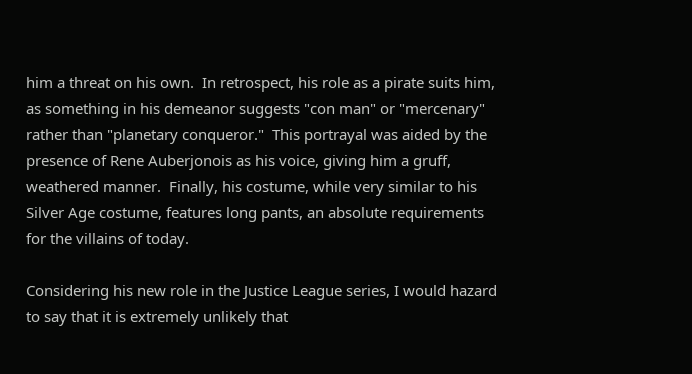him a threat on his own.  In retrospect, his role as a pirate suits him, as something in his demeanor suggests "con man" or "mercenary" rather than "planetary conqueror."  This portrayal was aided by the presence of Rene Auberjonois as his voice, giving him a gruff, weathered manner.  Finally, his costume, while very similar to his Silver Age costume, features long pants, an absolute requirements for the villains of today.

Considering his new role in the Justice League series, I would hazard to say that it is extremely unlikely that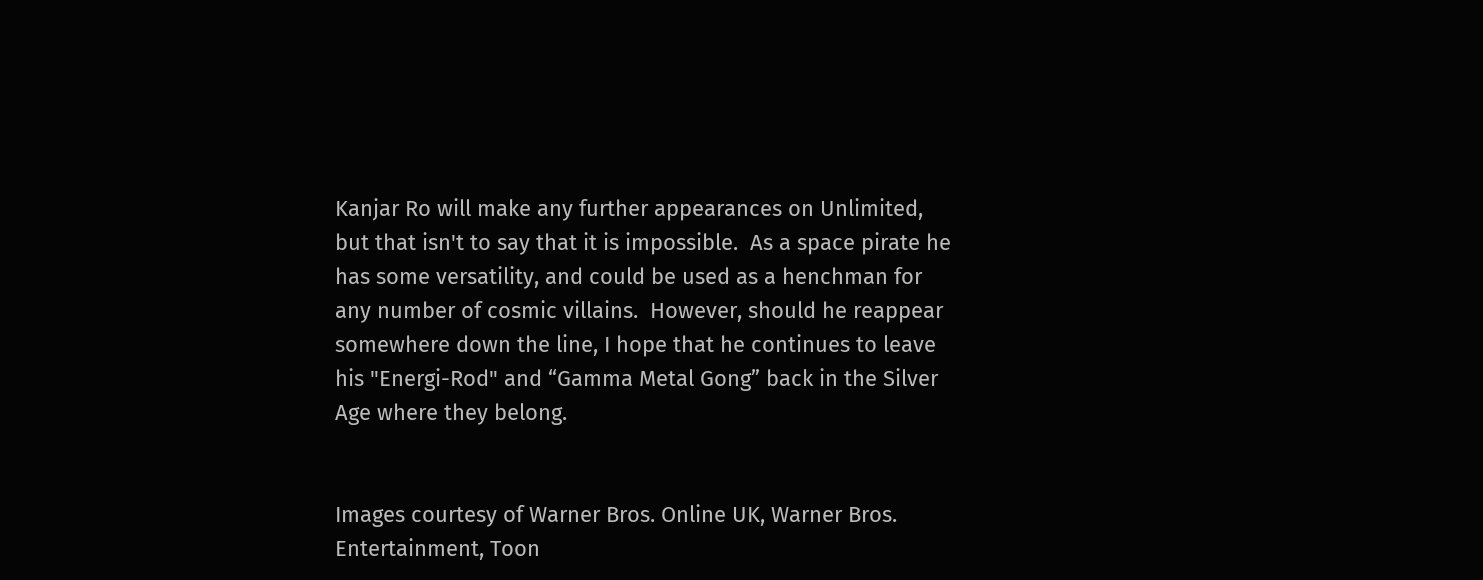Kanjar Ro will make any further appearances on Unlimited, but that isn't to say that it is impossible.  As a space pirate he has some versatility, and could be used as a henchman for any number of cosmic villains.  However, should he reappear somewhere down the line, I hope that he continues to leave his "Energi-Rod" and “Gamma Metal Gong” back in the Silver Age where they belong.


Images courtesy of Warner Bros. Online UK, Warner Bros. Entertainment, Toon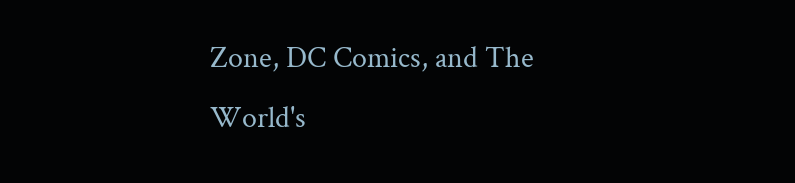Zone, DC Comics, and The World's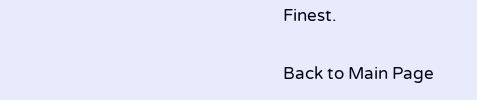Finest.

Back to Main Page